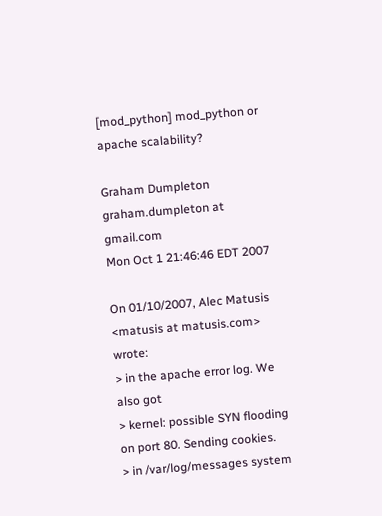[mod_python] mod_python or apache scalability?

Graham Dumpleton graham.dumpleton at gmail.com
Mon Oct 1 21:46:46 EDT 2007

On 01/10/2007, Alec Matusis <matusis at matusis.com> wrote:
> in the apache error log. We also got
> kernel: possible SYN flooding on port 80. Sending cookies.
> in /var/log/messages system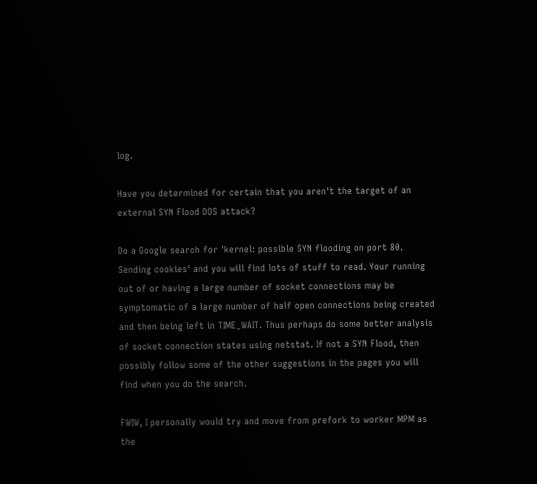log.

Have you determined for certain that you aren't the target of an
external SYN Flood DOS attack?

Do a Google search for 'kernel: possible SYN flooding on port 80.
Sending cookies' and you will find lots of stuff to read. Your running
out of or having a large number of socket connections may be
symptomatic of a large number of half open connections being created
and then being left in TIME_WAIT. Thus perhaps do some better analysis
of socket connection states using netstat. If not a SYN Flood, then
possibly follow some of the other suggestions in the pages you will
find when you do the search.

FWIW, I personally would try and move from prefork to worker MPM as
the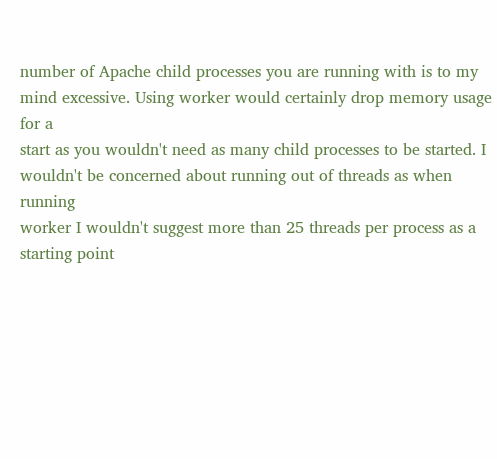number of Apache child processes you are running with is to my
mind excessive. Using worker would certainly drop memory usage for a
start as you wouldn't need as many child processes to be started. I
wouldn't be concerned about running out of threads as when running
worker I wouldn't suggest more than 25 threads per process as a
starting point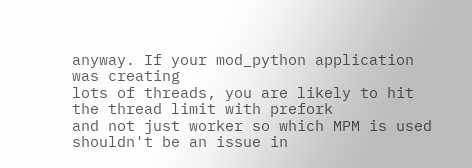anyway. If your mod_python application was creating
lots of threads, you are likely to hit the thread limit with prefork
and not just worker so which MPM is used shouldn't be an issue in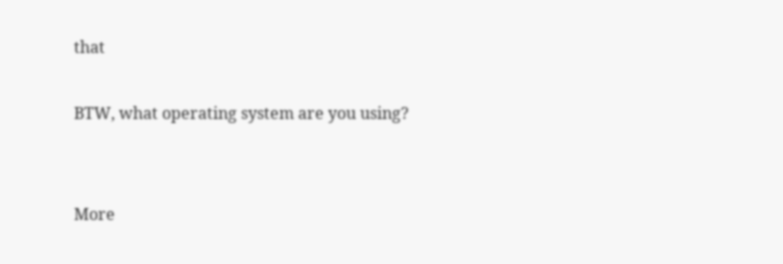that

BTW, what operating system are you using?


More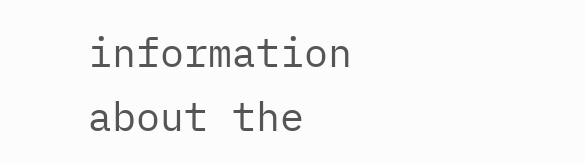information about the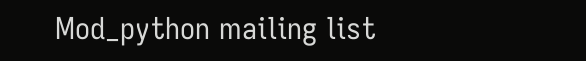Mod_python mailing list